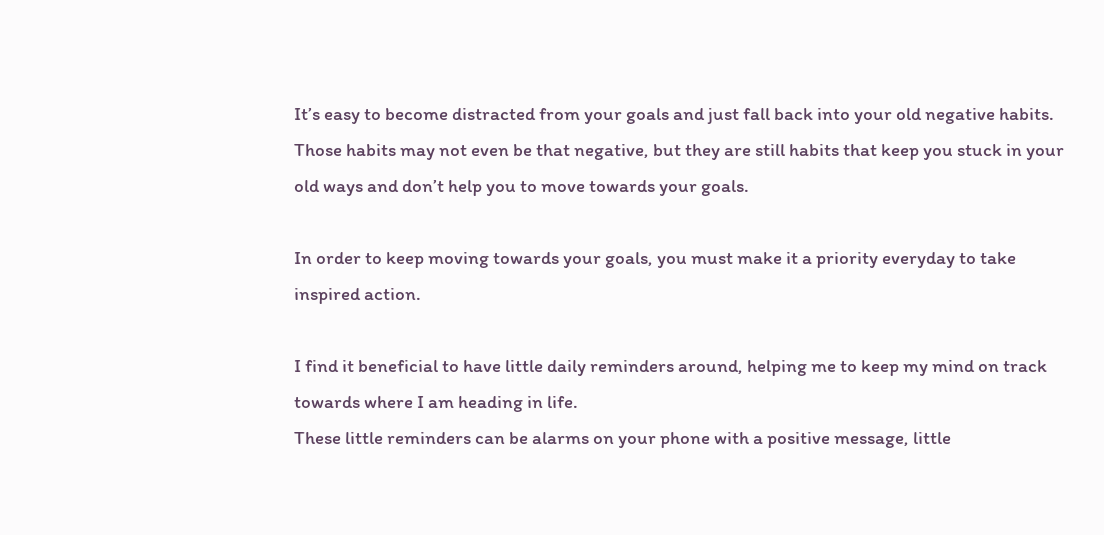It’s easy to become distracted from your goals and just fall back into your old negative habits. Those habits may not even be that negative, but they are still habits that keep you stuck in your old ways and don’t help you to move towards your goals.

In order to keep moving towards your goals, you must make it a priority everyday to take inspired action.

I find it beneficial to have little daily reminders around, helping me to keep my mind on track towards where I am heading in life.
These little reminders can be alarms on your phone with a positive message, little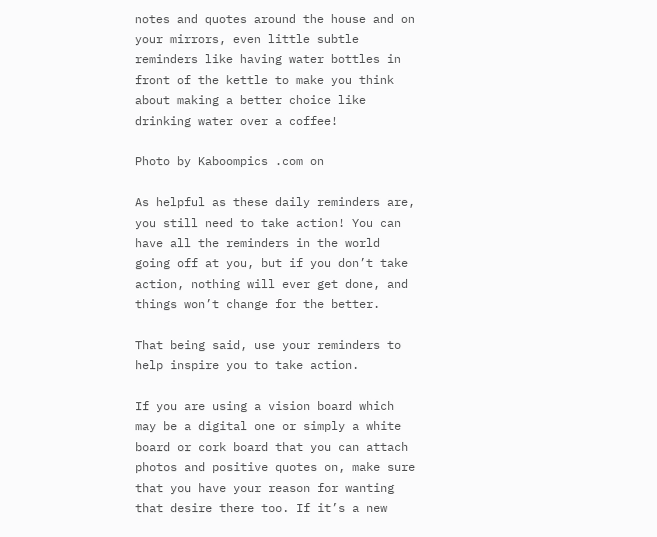notes and quotes around the house and on your mirrors, even little subtle reminders like having water bottles in front of the kettle to make you think about making a better choice like drinking water over a coffee!

Photo by Kaboompics .com on

As helpful as these daily reminders are, you still need to take action! You can have all the reminders in the world going off at you, but if you don’t take action, nothing will ever get done, and things won’t change for the better.

That being said, use your reminders to help inspire you to take action.

If you are using a vision board which may be a digital one or simply a white board or cork board that you can attach photos and positive quotes on, make sure that you have your reason for wanting that desire there too. If it’s a new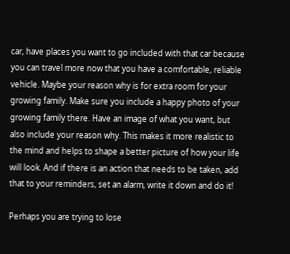car, have places you want to go included with that car because you can travel more now that you have a comfortable, reliable vehicle. Maybe your reason why is for extra room for your growing family. Make sure you include a happy photo of your growing family there. Have an image of what you want, but also include your reason why. This makes it more realistic to the mind and helps to shape a better picture of how your life will look. And if there is an action that needs to be taken, add that to your reminders, set an alarm, write it down and do it!

Perhaps you are trying to lose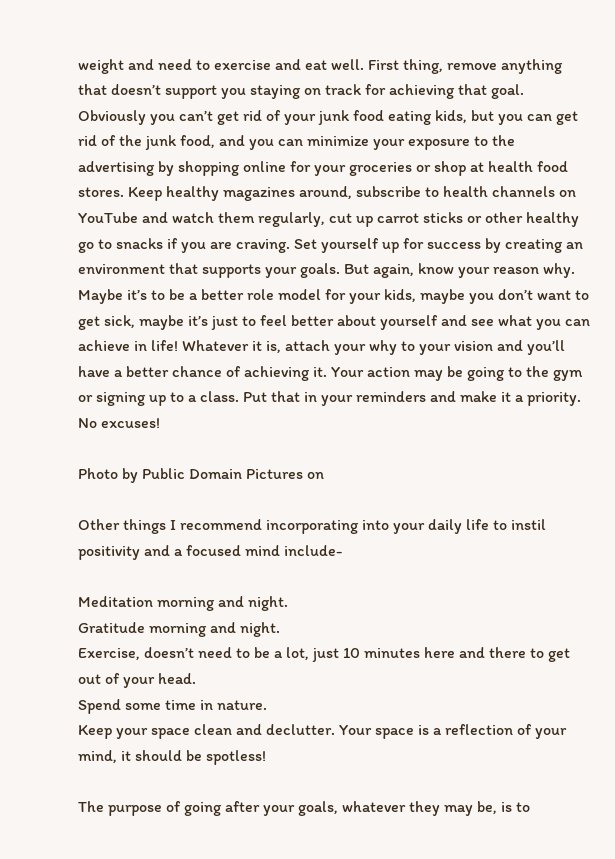weight and need to exercise and eat well. First thing, remove anything that doesn’t support you staying on track for achieving that goal. Obviously you can’t get rid of your junk food eating kids, but you can get rid of the junk food, and you can minimize your exposure to the advertising by shopping online for your groceries or shop at health food stores. Keep healthy magazines around, subscribe to health channels on YouTube and watch them regularly, cut up carrot sticks or other healthy go to snacks if you are craving. Set yourself up for success by creating an environment that supports your goals. But again, know your reason why. Maybe it’s to be a better role model for your kids, maybe you don’t want to get sick, maybe it’s just to feel better about yourself and see what you can achieve in life! Whatever it is, attach your why to your vision and you’ll have a better chance of achieving it. Your action may be going to the gym or signing up to a class. Put that in your reminders and make it a priority. No excuses!

Photo by Public Domain Pictures on

Other things I recommend incorporating into your daily life to instil positivity and a focused mind include-

Meditation morning and night.
Gratitude morning and night.
Exercise, doesn’t need to be a lot, just 10 minutes here and there to get out of your head.
Spend some time in nature.
Keep your space clean and declutter. Your space is a reflection of your mind, it should be spotless!

The purpose of going after your goals, whatever they may be, is to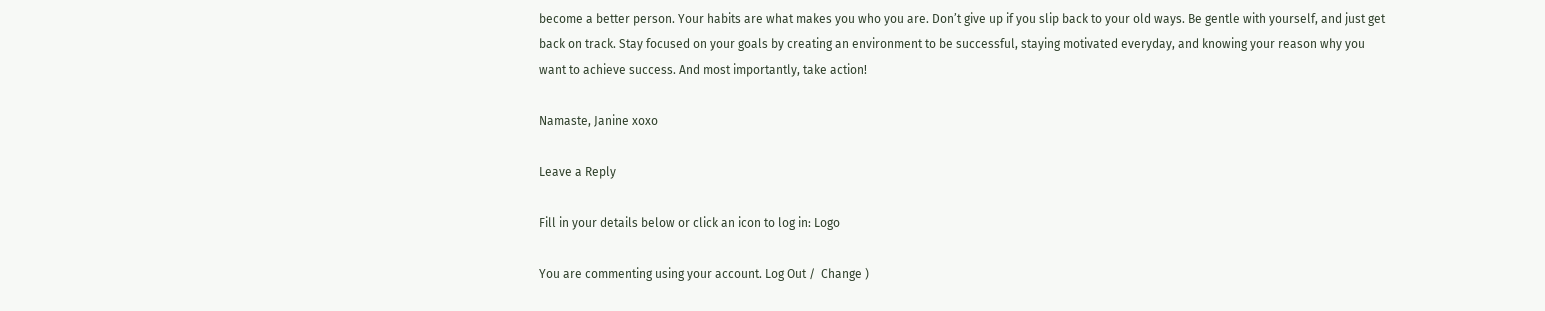become a better person. Your habits are what makes you who you are. Don’t give up if you slip back to your old ways. Be gentle with yourself, and just get back on track. Stay focused on your goals by creating an environment to be successful, staying motivated everyday, and knowing your reason why you want to achieve success. And most importantly, take action!

Namaste, Janine xoxo

Leave a Reply

Fill in your details below or click an icon to log in: Logo

You are commenting using your account. Log Out /  Change )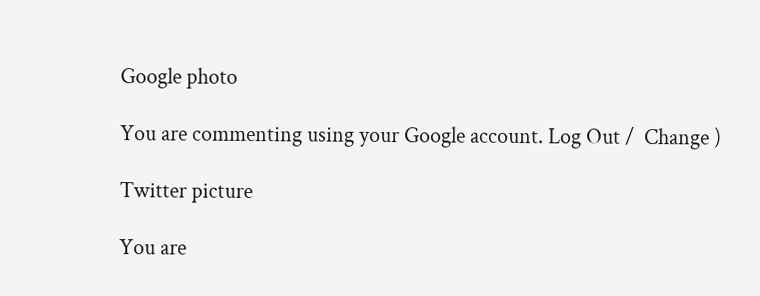Google photo

You are commenting using your Google account. Log Out /  Change )

Twitter picture

You are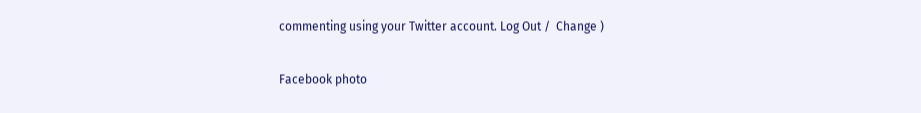commenting using your Twitter account. Log Out /  Change )

Facebook photo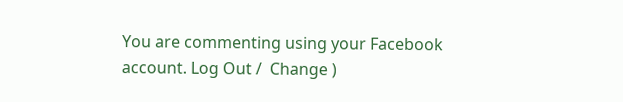You are commenting using your Facebook account. Log Out /  Change )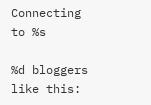Connecting to %s

%d bloggers like this: